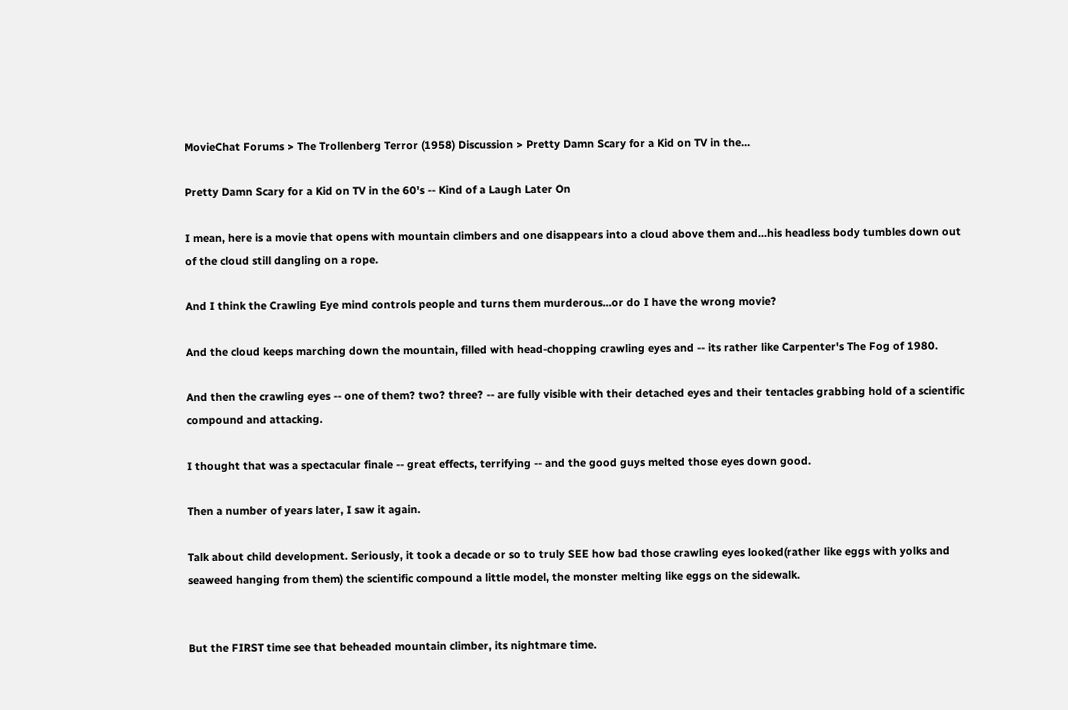MovieChat Forums > The Trollenberg Terror (1958) Discussion > Pretty Damn Scary for a Kid on TV in the...

Pretty Damn Scary for a Kid on TV in the 60's -- Kind of a Laugh Later On

I mean, here is a movie that opens with mountain climbers and one disappears into a cloud above them and...his headless body tumbles down out of the cloud still dangling on a rope.

And I think the Crawling Eye mind controls people and turns them murderous...or do I have the wrong movie?

And the cloud keeps marching down the mountain, filled with head-chopping crawling eyes and -- its rather like Carpenter's The Fog of 1980.

And then the crawling eyes -- one of them? two? three? -- are fully visible with their detached eyes and their tentacles grabbing hold of a scientific compound and attacking.

I thought that was a spectacular finale -- great effects, terrifying -- and the good guys melted those eyes down good.

Then a number of years later, I saw it again.

Talk about child development. Seriously, it took a decade or so to truly SEE how bad those crawling eyes looked(rather like eggs with yolks and seaweed hanging from them) the scientific compound a little model, the monster melting like eggs on the sidewalk.


But the FIRST time see that beheaded mountain climber, its nightmare time.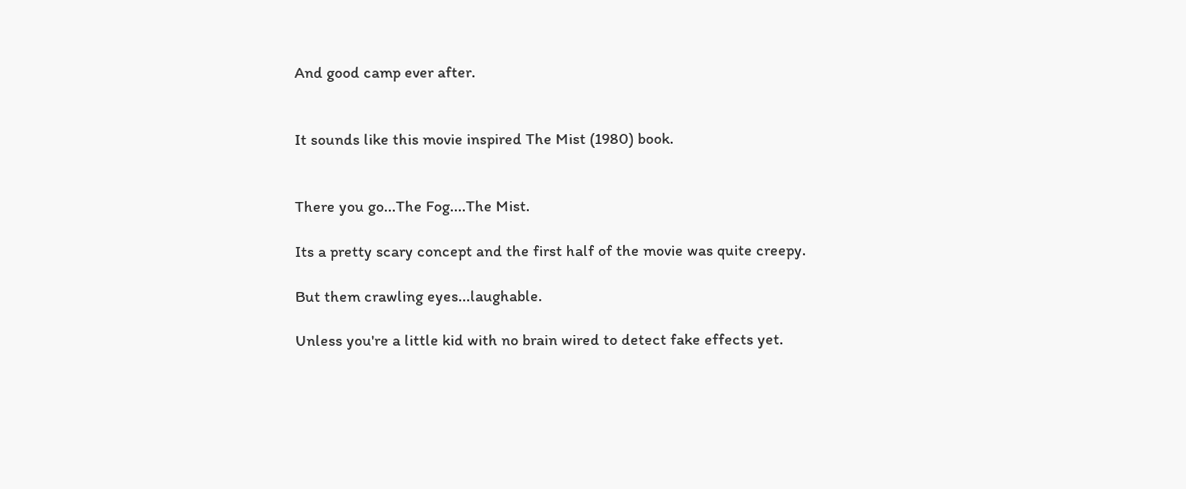And good camp ever after.


It sounds like this movie inspired The Mist (1980) book.


There you go...The Fog....The Mist.

Its a pretty scary concept and the first half of the movie was quite creepy.

But them crawling eyes...laughable.

Unless you're a little kid with no brain wired to detect fake effects yet.